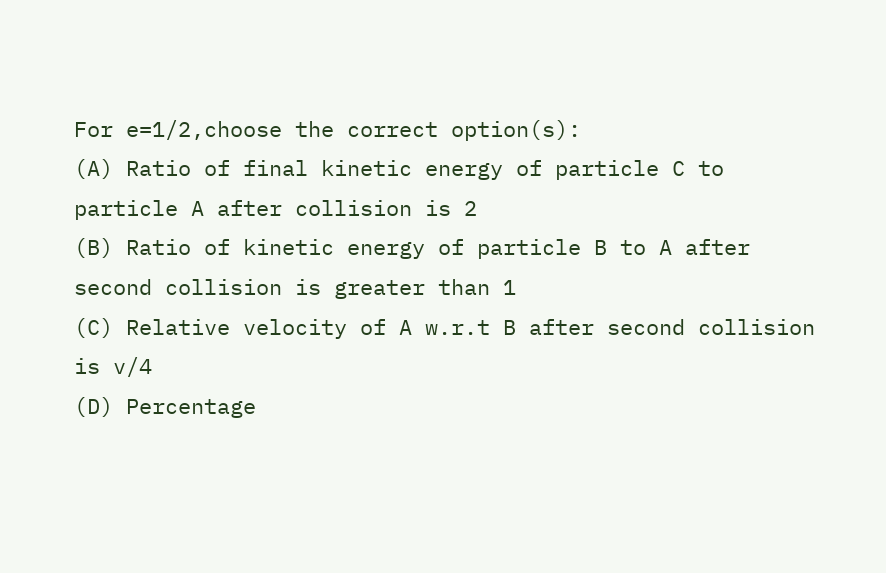For e=1/2,choose the correct option(s):
(A) Ratio of final kinetic energy of particle C to particle A after collision is 2
(B) Ratio of kinetic energy of particle B to A after second collision is greater than 1
(C) Relative velocity of A w.r.t B after second collision is v/4
(D) Percentage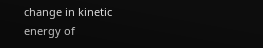change in kinetic energy of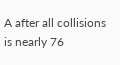A after all collisions is nearly 76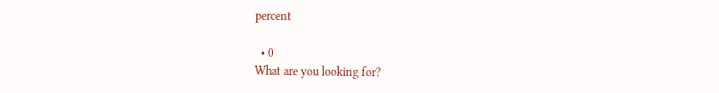percent

  • 0
What are you looking for?